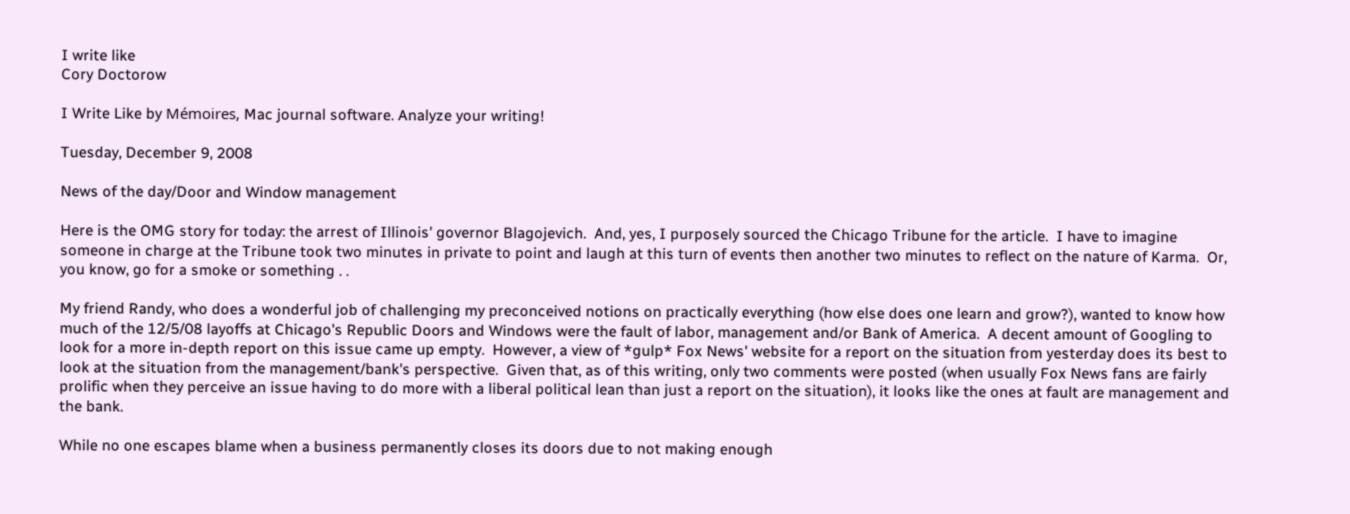I write like
Cory Doctorow

I Write Like by Mémoires, Mac journal software. Analyze your writing!

Tuesday, December 9, 2008

News of the day/Door and Window management

Here is the OMG story for today: the arrest of Illinois' governor Blagojevich.  And, yes, I purposely sourced the Chicago Tribune for the article.  I have to imagine someone in charge at the Tribune took two minutes in private to point and laugh at this turn of events then another two minutes to reflect on the nature of Karma.  Or, you know, go for a smoke or something . .

My friend Randy, who does a wonderful job of challenging my preconceived notions on practically everything (how else does one learn and grow?), wanted to know how much of the 12/5/08 layoffs at Chicago's Republic Doors and Windows were the fault of labor, management and/or Bank of America.  A decent amount of Googling to look for a more in-depth report on this issue came up empty.  However, a view of *gulp* Fox News' website for a report on the situation from yesterday does its best to look at the situation from the management/bank's perspective.  Given that, as of this writing, only two comments were posted (when usually Fox News fans are fairly prolific when they perceive an issue having to do more with a liberal political lean than just a report on the situation), it looks like the ones at fault are management and the bank.

While no one escapes blame when a business permanently closes its doors due to not making enough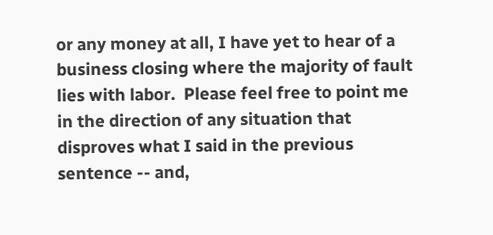or any money at all, I have yet to hear of a business closing where the majority of fault lies with labor.  Please feel free to point me in the direction of any situation that disproves what I said in the previous sentence -- and,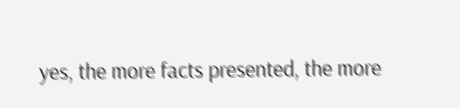yes, the more facts presented, the more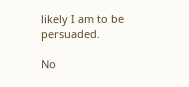likely I am to be persuaded.

No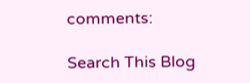comments:

Search This Blog